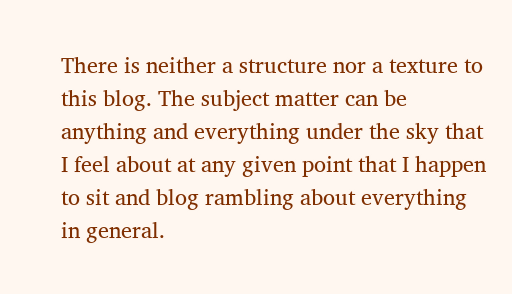There is neither a structure nor a texture to this blog. The subject matter can be anything and everything under the sky that I feel about at any given point that I happen to sit and blog rambling about everything in general.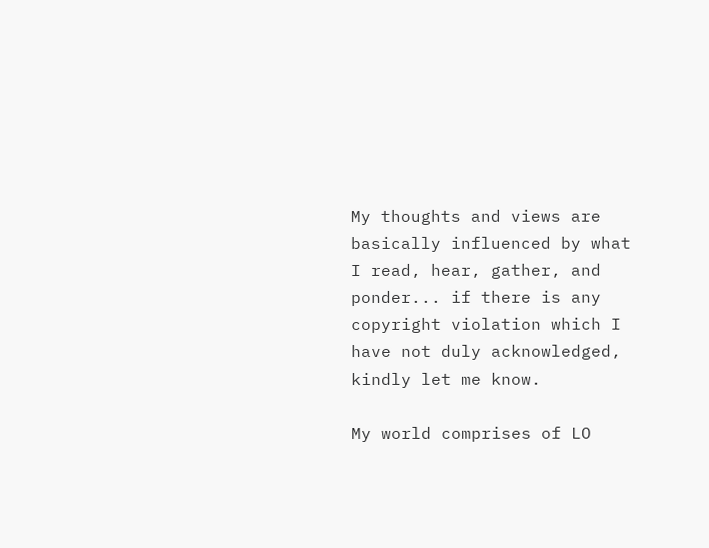My thoughts and views are basically influenced by what I read, hear, gather, and ponder... if there is any copyright violation which I have not duly acknowledged, kindly let me know.

My world comprises of LO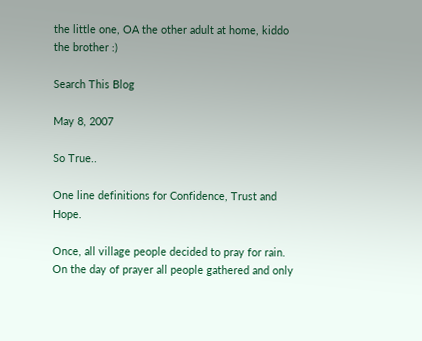the little one, OA the other adult at home, kiddo the brother :)

Search This Blog

May 8, 2007

So True..

One line definitions for Confidence, Trust and Hope.

Once, all village people decided to pray for rain. On the day of prayer all people gathered and only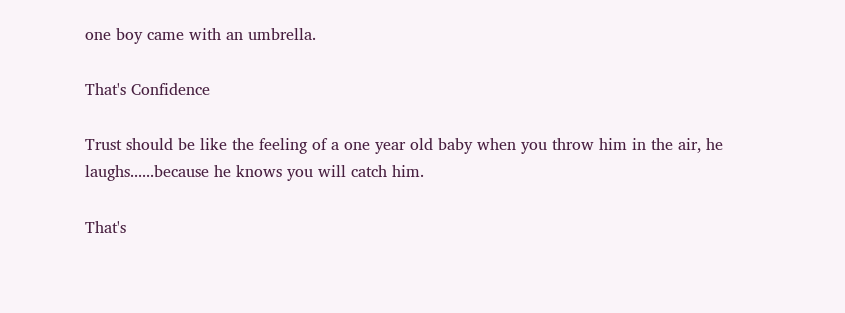one boy came with an umbrella.

That's Confidence

Trust should be like the feeling of a one year old baby when you throw him in the air, he laughs......because he knows you will catch him.

That's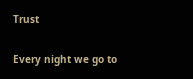Trust

Every night we go to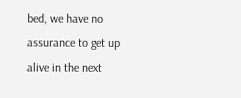bed, we have no assurance to get up alive in the next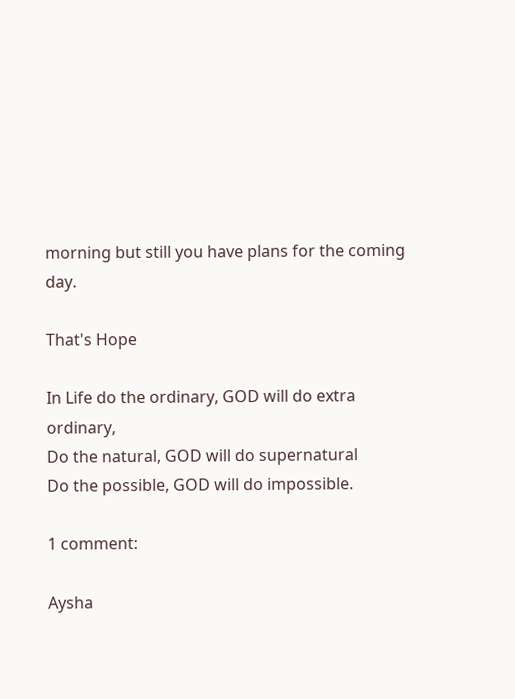morning but still you have plans for the coming day.

That's Hope

In Life do the ordinary, GOD will do extra ordinary,
Do the natural, GOD will do supernatural
Do the possible, GOD will do impossible.

1 comment:

Aysha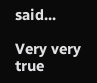said...

Very very true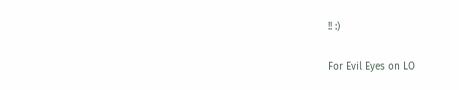!! :)

For Evil Eyes on LO